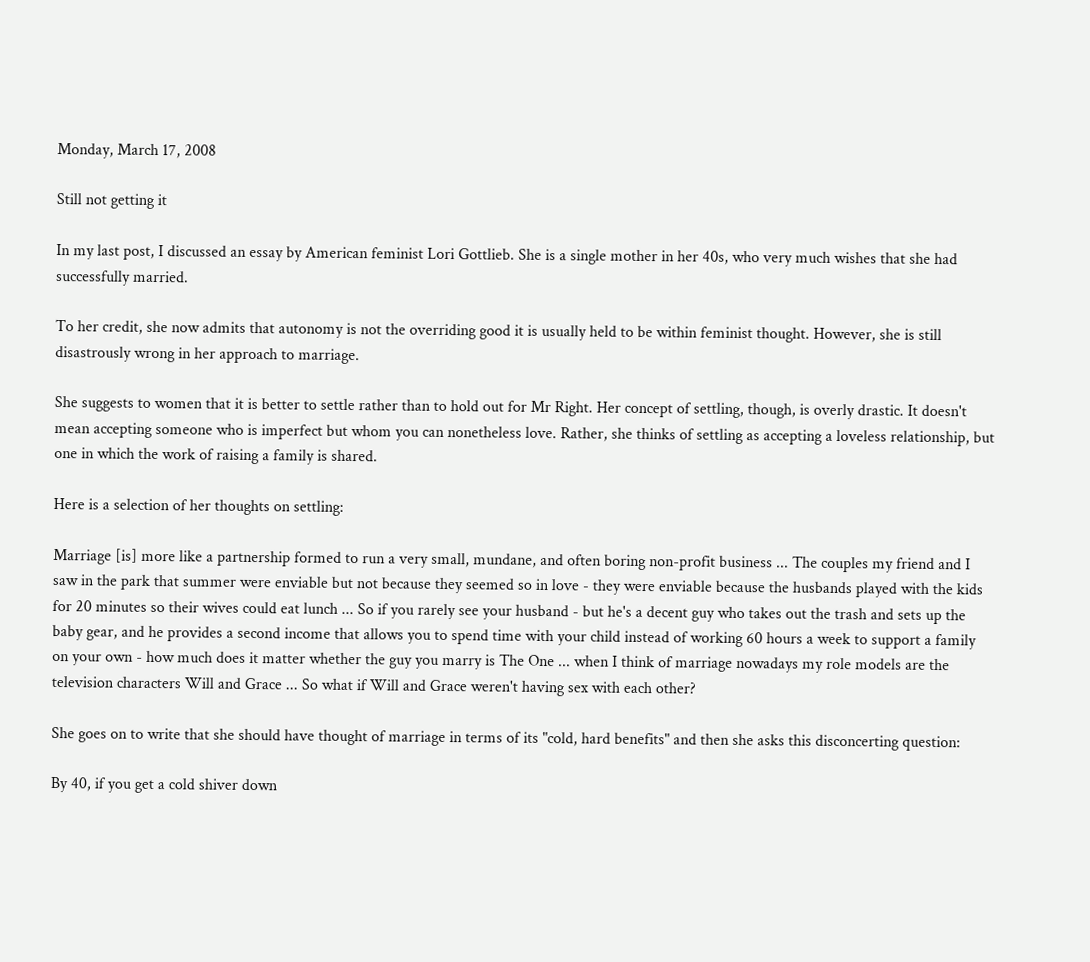Monday, March 17, 2008

Still not getting it

In my last post, I discussed an essay by American feminist Lori Gottlieb. She is a single mother in her 40s, who very much wishes that she had successfully married.

To her credit, she now admits that autonomy is not the overriding good it is usually held to be within feminist thought. However, she is still disastrously wrong in her approach to marriage.

She suggests to women that it is better to settle rather than to hold out for Mr Right. Her concept of settling, though, is overly drastic. It doesn't mean accepting someone who is imperfect but whom you can nonetheless love. Rather, she thinks of settling as accepting a loveless relationship, but one in which the work of raising a family is shared.

Here is a selection of her thoughts on settling:

Marriage [is] more like a partnership formed to run a very small, mundane, and often boring non-profit business ... The couples my friend and I saw in the park that summer were enviable but not because they seemed so in love - they were enviable because the husbands played with the kids for 20 minutes so their wives could eat lunch ... So if you rarely see your husband - but he's a decent guy who takes out the trash and sets up the baby gear, and he provides a second income that allows you to spend time with your child instead of working 60 hours a week to support a family on your own - how much does it matter whether the guy you marry is The One ... when I think of marriage nowadays my role models are the television characters Will and Grace ... So what if Will and Grace weren't having sex with each other?

She goes on to write that she should have thought of marriage in terms of its "cold, hard benefits" and then she asks this disconcerting question:

By 40, if you get a cold shiver down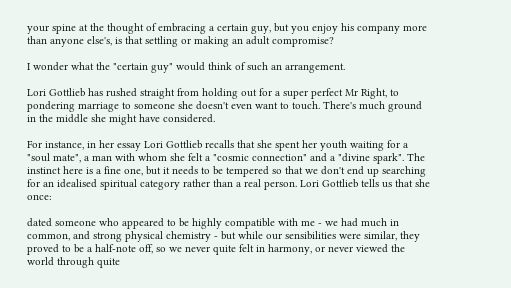your spine at the thought of embracing a certain guy, but you enjoy his company more than anyone else's, is that settling or making an adult compromise?

I wonder what the "certain guy" would think of such an arrangement.

Lori Gottlieb has rushed straight from holding out for a super perfect Mr Right, to pondering marriage to someone she doesn't even want to touch. There's much ground in the middle she might have considered.

For instance, in her essay Lori Gottlieb recalls that she spent her youth waiting for a "soul mate", a man with whom she felt a "cosmic connection" and a "divine spark". The instinct here is a fine one, but it needs to be tempered so that we don't end up searching for an idealised spiritual category rather than a real person. Lori Gottlieb tells us that she once:

dated someone who appeared to be highly compatible with me - we had much in common, and strong physical chemistry - but while our sensibilities were similar, they proved to be a half-note off, so we never quite felt in harmony, or never viewed the world through quite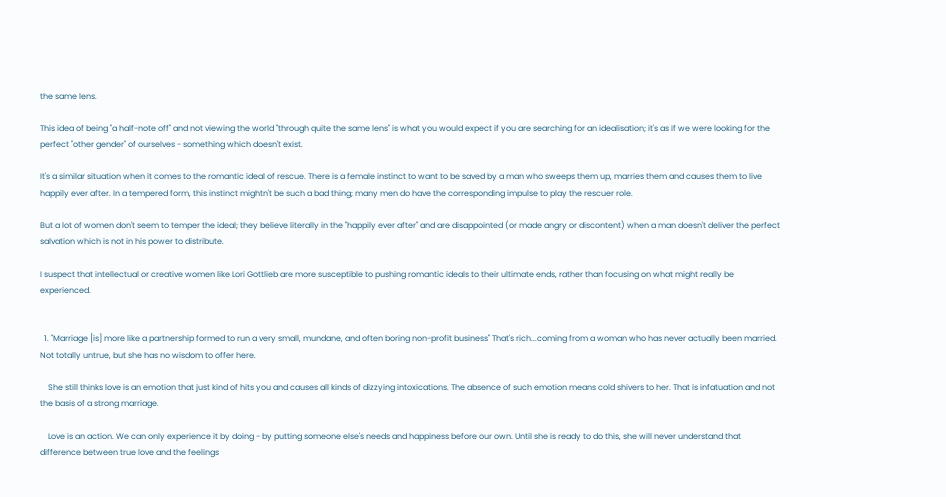the same lens.

This idea of being "a half-note off" and not viewing the world "through quite the same lens" is what you would expect if you are searching for an idealisation; it's as if we were looking for the perfect "other gender" of ourselves - something which doesn't exist.

It's a similar situation when it comes to the romantic ideal of rescue. There is a female instinct to want to be saved by a man who sweeps them up, marries them and causes them to live happily ever after. In a tempered form, this instinct mightn't be such a bad thing; many men do have the corresponding impulse to play the rescuer role.

But a lot of women don't seem to temper the ideal; they believe literally in the "happily ever after" and are disappointed (or made angry or discontent) when a man doesn't deliver the perfect salvation which is not in his power to distribute.

I suspect that intellectual or creative women like Lori Gottlieb are more susceptible to pushing romantic ideals to their ultimate ends, rather than focusing on what might really be experienced.


  1. "Marriage [is] more like a partnership formed to run a very small, mundane, and often boring non-profit business" That's rich...coming from a woman who has never actually been married. Not totally untrue, but she has no wisdom to offer here.

    She still thinks love is an emotion that just kind of hits you and causes all kinds of dizzying intoxications. The absence of such emotion means cold shivers to her. That is infatuation and not the basis of a strong marriage.

    Love is an action. We can only experience it by doing - by putting someone else's needs and happiness before our own. Until she is ready to do this, she will never understand that difference between true love and the feelings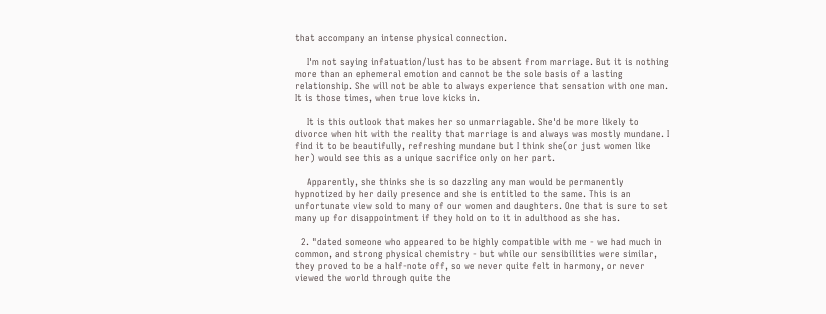that accompany an intense physical connection.

    I'm not saying infatuation/lust has to be absent from marriage. But it is nothing more than an ephemeral emotion and cannot be the sole basis of a lasting relationship. She will not be able to always experience that sensation with one man. It is those times, when true love kicks in.

    It is this outlook that makes her so unmarriagable. She'd be more likely to divorce when hit with the reality that marriage is and always was mostly mundane. I find it to be beautifully, refreshing mundane but I think she(or just women like her) would see this as a unique sacrifice only on her part.

    Apparently, she thinks she is so dazzling any man would be permanently hypnotized by her daily presence and she is entitled to the same. This is an unfortunate view sold to many of our women and daughters. One that is sure to set many up for disappointment if they hold on to it in adulthood as she has.

  2. "dated someone who appeared to be highly compatible with me - we had much in common, and strong physical chemistry - but while our sensibilities were similar, they proved to be a half-note off, so we never quite felt in harmony, or never viewed the world through quite the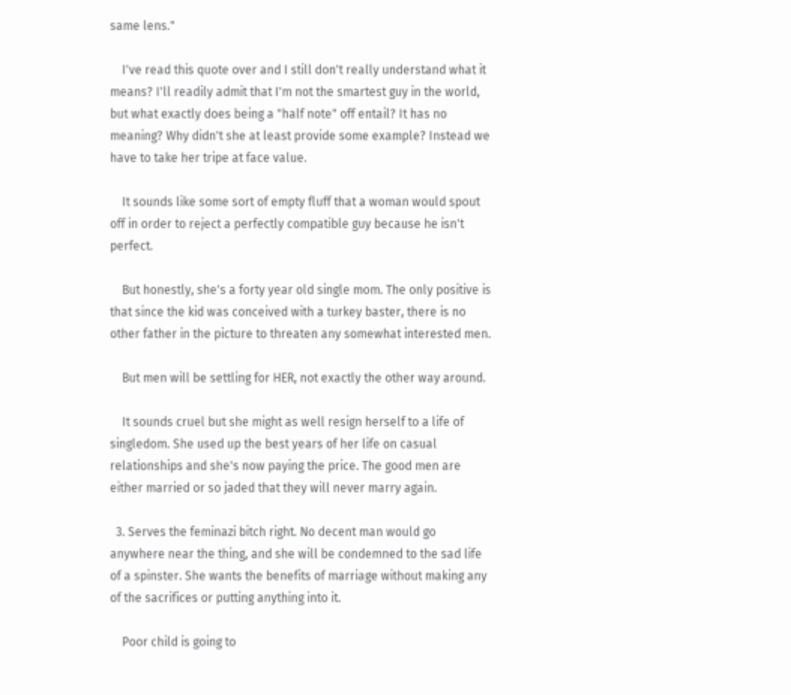same lens."

    I've read this quote over and I still don't really understand what it means? I'll readily admit that I'm not the smartest guy in the world, but what exactly does being a "half note" off entail? It has no meaning? Why didn't she at least provide some example? Instead we have to take her tripe at face value.

    It sounds like some sort of empty fluff that a woman would spout off in order to reject a perfectly compatible guy because he isn't perfect.

    But honestly, she's a forty year old single mom. The only positive is that since the kid was conceived with a turkey baster, there is no other father in the picture to threaten any somewhat interested men.

    But men will be settling for HER, not exactly the other way around.

    It sounds cruel but she might as well resign herself to a life of singledom. She used up the best years of her life on casual relationships and she's now paying the price. The good men are either married or so jaded that they will never marry again.

  3. Serves the feminazi bitch right. No decent man would go anywhere near the thing, and she will be condemned to the sad life of a spinster. She wants the benefits of marriage without making any of the sacrifices or putting anything into it.

    Poor child is going to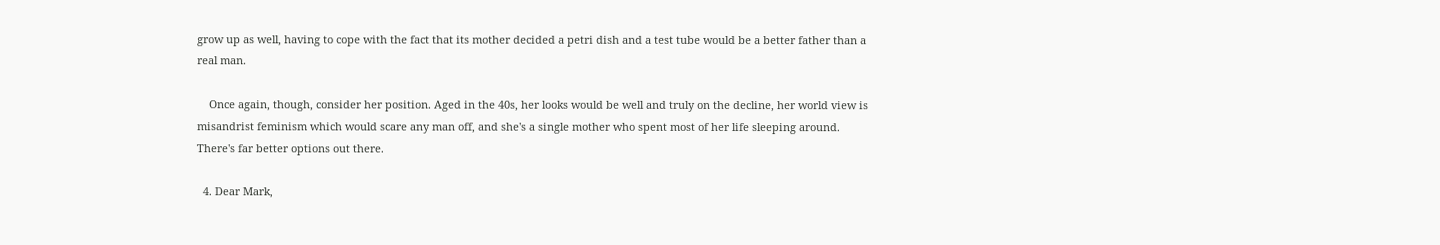grow up as well, having to cope with the fact that its mother decided a petri dish and a test tube would be a better father than a real man.

    Once again, though, consider her position. Aged in the 40s, her looks would be well and truly on the decline, her world view is misandrist feminism which would scare any man off, and she's a single mother who spent most of her life sleeping around. There's far better options out there.

  4. Dear Mark,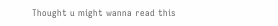Thought u might wanna read this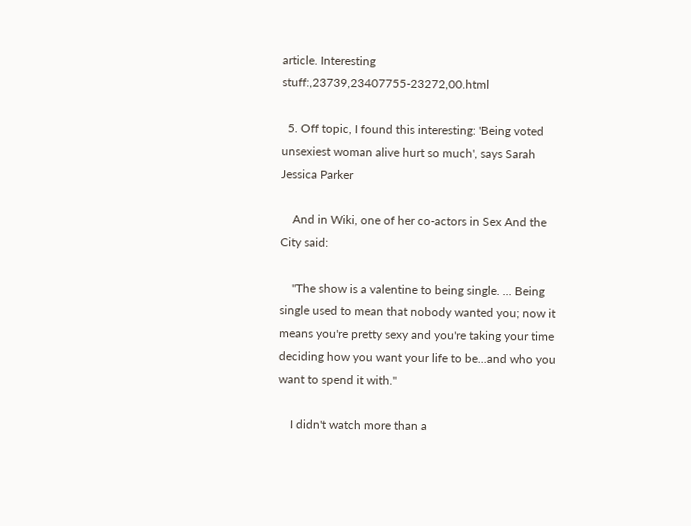article. Interesting stuff:,23739,23407755-23272,00.html

  5. Off topic, I found this interesting: 'Being voted unsexiest woman alive hurt so much', says Sarah Jessica Parker

    And in Wiki, one of her co-actors in Sex And the City said:

    "The show is a valentine to being single. ... Being single used to mean that nobody wanted you; now it means you're pretty sexy and you're taking your time deciding how you want your life to be...and who you want to spend it with."

    I didn't watch more than a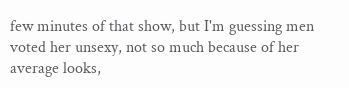few minutes of that show, but I'm guessing men voted her unsexy, not so much because of her average looks,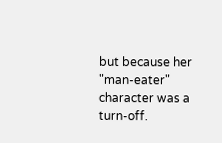but because her "man-eater" character was a turn-off.